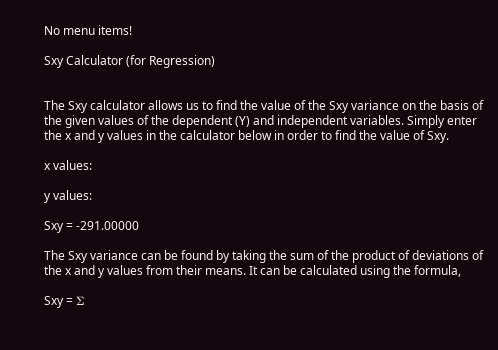No menu items!

Sxy Calculator (for Regression)


The Sxy calculator allows us to find the value of the Sxy variance on the basis of the given values of the dependent (Y) and independent variables. Simply enter the x and y values in the calculator below in order to find the value of Sxy.

x values:

y values:

Sxy = -291.00000

The Sxy variance can be found by taking the sum of the product of deviations of the x and y values from their means. It can be calculated using the formula,

Sxy = Σ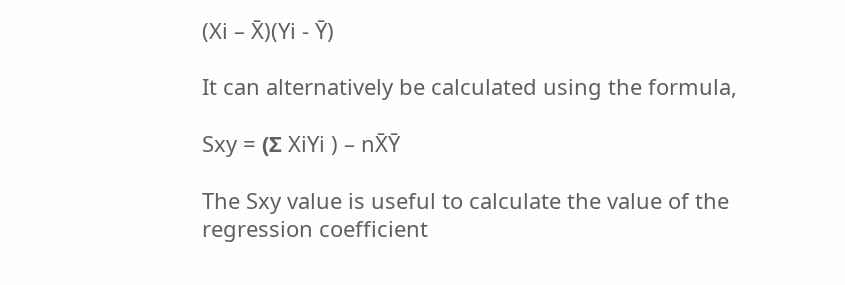(Xi – X̄)(Yi - Ȳ)

It can alternatively be calculated using the formula,

Sxy = (Σ XiYi ) – nX̄Ȳ

The Sxy value is useful to calculate the value of the regression coefficient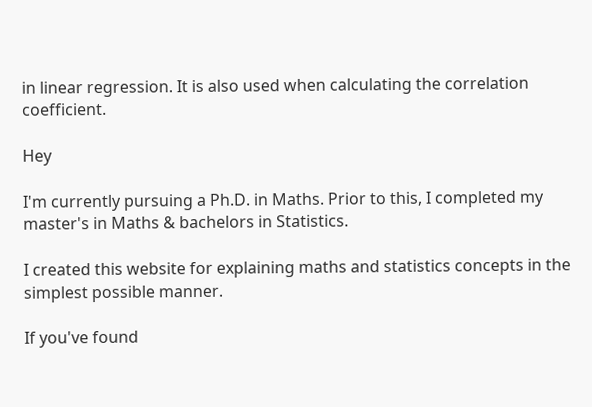in linear regression. It is also used when calculating the correlation coefficient.

Hey

I'm currently pursuing a Ph.D. in Maths. Prior to this, I completed my master's in Maths & bachelors in Statistics.

I created this website for explaining maths and statistics concepts in the simplest possible manner.

If you've found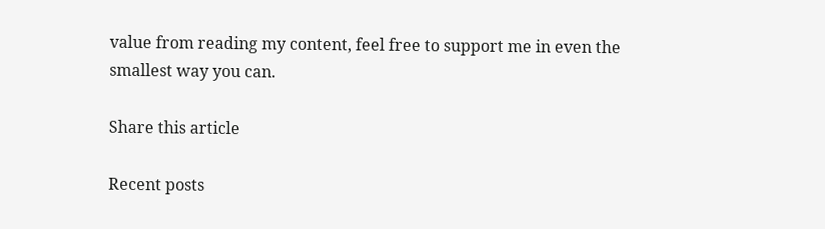value from reading my content, feel free to support me in even the smallest way you can.

Share this article

Recent posts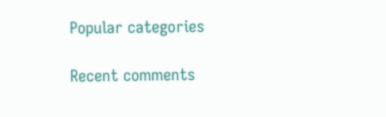Popular categories

Recent comments